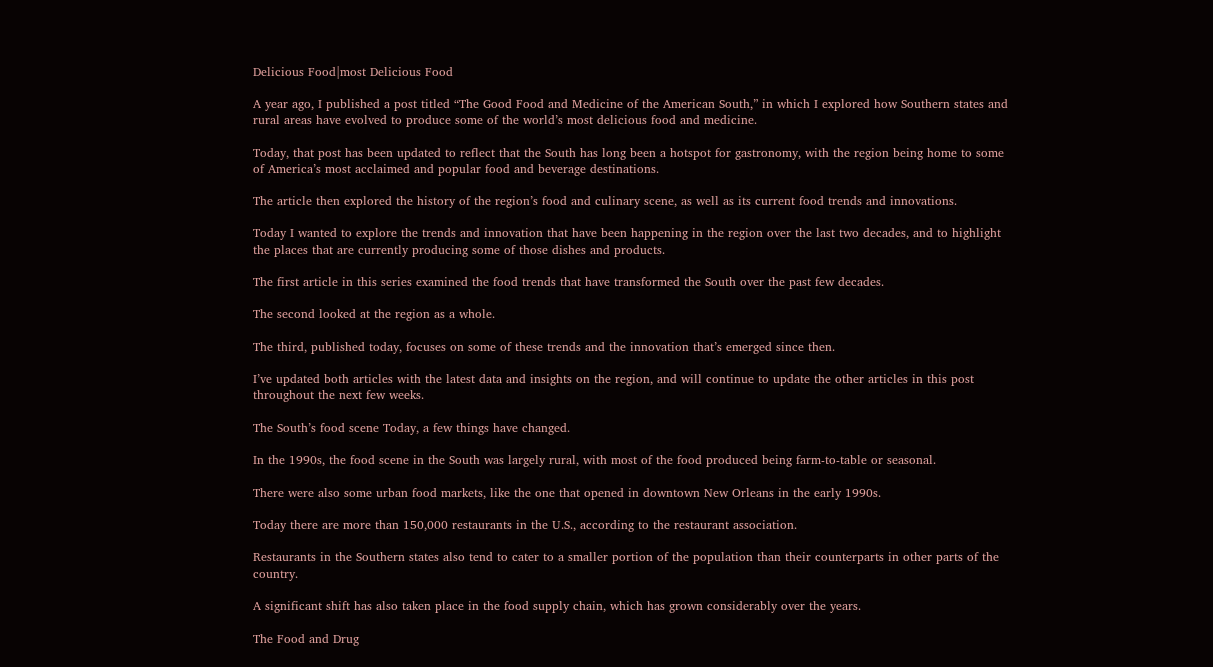Delicious Food|most Delicious Food

A year ago, I published a post titled “The Good Food and Medicine of the American South,” in which I explored how Southern states and rural areas have evolved to produce some of the world’s most delicious food and medicine.

Today, that post has been updated to reflect that the South has long been a hotspot for gastronomy, with the region being home to some of America’s most acclaimed and popular food and beverage destinations.

The article then explored the history of the region’s food and culinary scene, as well as its current food trends and innovations.

Today I wanted to explore the trends and innovation that have been happening in the region over the last two decades, and to highlight the places that are currently producing some of those dishes and products.

The first article in this series examined the food trends that have transformed the South over the past few decades.

The second looked at the region as a whole.

The third, published today, focuses on some of these trends and the innovation that’s emerged since then.

I’ve updated both articles with the latest data and insights on the region, and will continue to update the other articles in this post throughout the next few weeks.

The South’s food scene Today, a few things have changed.

In the 1990s, the food scene in the South was largely rural, with most of the food produced being farm-to-table or seasonal.

There were also some urban food markets, like the one that opened in downtown New Orleans in the early 1990s.

Today there are more than 150,000 restaurants in the U.S., according to the restaurant association.

Restaurants in the Southern states also tend to cater to a smaller portion of the population than their counterparts in other parts of the country.

A significant shift has also taken place in the food supply chain, which has grown considerably over the years.

The Food and Drug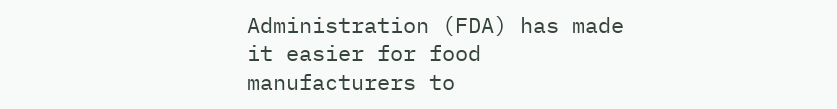Administration (FDA) has made it easier for food manufacturers to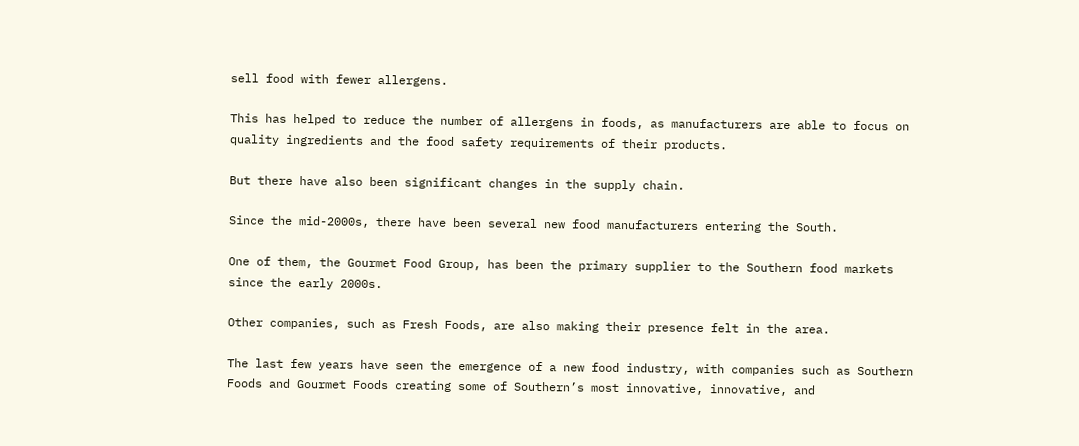sell food with fewer allergens.

This has helped to reduce the number of allergens in foods, as manufacturers are able to focus on quality ingredients and the food safety requirements of their products.

But there have also been significant changes in the supply chain.

Since the mid-2000s, there have been several new food manufacturers entering the South.

One of them, the Gourmet Food Group, has been the primary supplier to the Southern food markets since the early 2000s.

Other companies, such as Fresh Foods, are also making their presence felt in the area.

The last few years have seen the emergence of a new food industry, with companies such as Southern Foods and Gourmet Foods creating some of Southern’s most innovative, innovative, and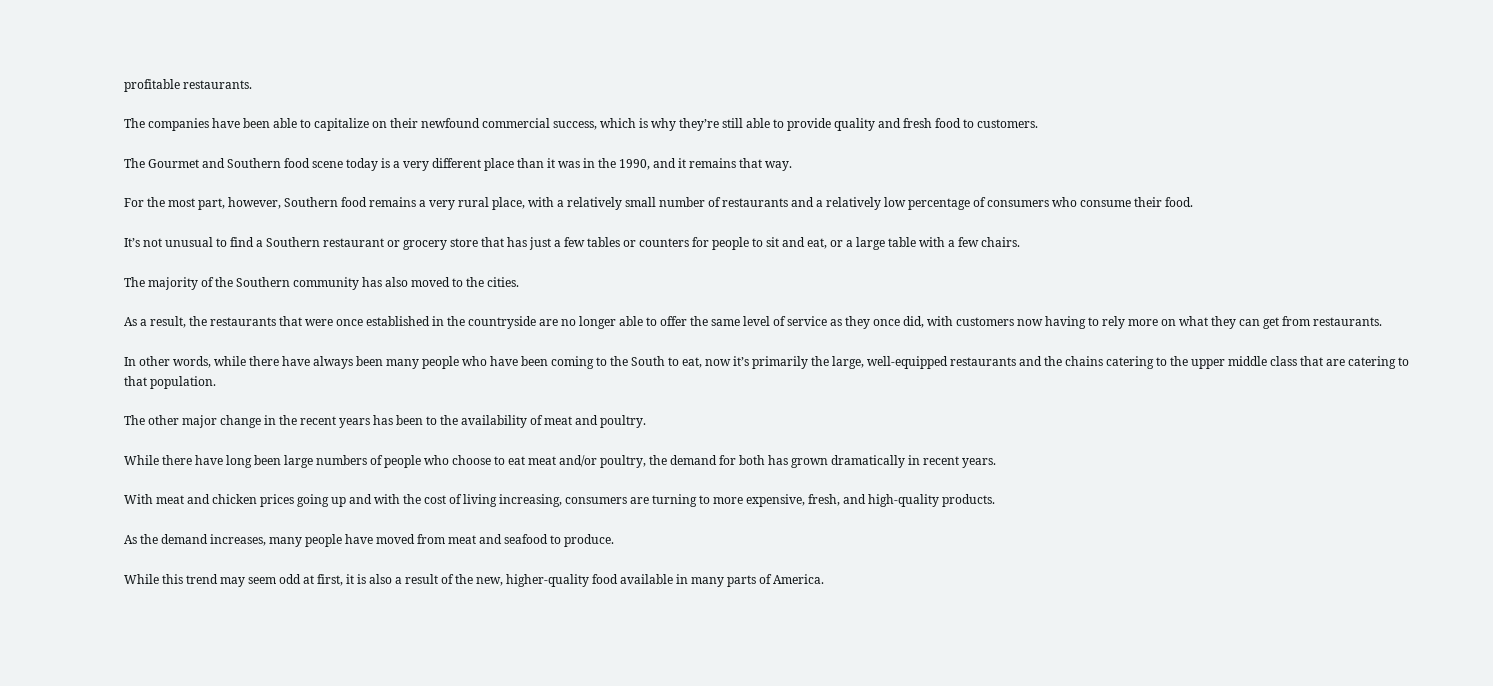profitable restaurants.

The companies have been able to capitalize on their newfound commercial success, which is why they’re still able to provide quality and fresh food to customers.

The Gourmet and Southern food scene today is a very different place than it was in the 1990, and it remains that way.

For the most part, however, Southern food remains a very rural place, with a relatively small number of restaurants and a relatively low percentage of consumers who consume their food.

It’s not unusual to find a Southern restaurant or grocery store that has just a few tables or counters for people to sit and eat, or a large table with a few chairs.

The majority of the Southern community has also moved to the cities.

As a result, the restaurants that were once established in the countryside are no longer able to offer the same level of service as they once did, with customers now having to rely more on what they can get from restaurants.

In other words, while there have always been many people who have been coming to the South to eat, now it’s primarily the large, well-equipped restaurants and the chains catering to the upper middle class that are catering to that population.

The other major change in the recent years has been to the availability of meat and poultry.

While there have long been large numbers of people who choose to eat meat and/or poultry, the demand for both has grown dramatically in recent years.

With meat and chicken prices going up and with the cost of living increasing, consumers are turning to more expensive, fresh, and high-quality products.

As the demand increases, many people have moved from meat and seafood to produce.

While this trend may seem odd at first, it is also a result of the new, higher-quality food available in many parts of America.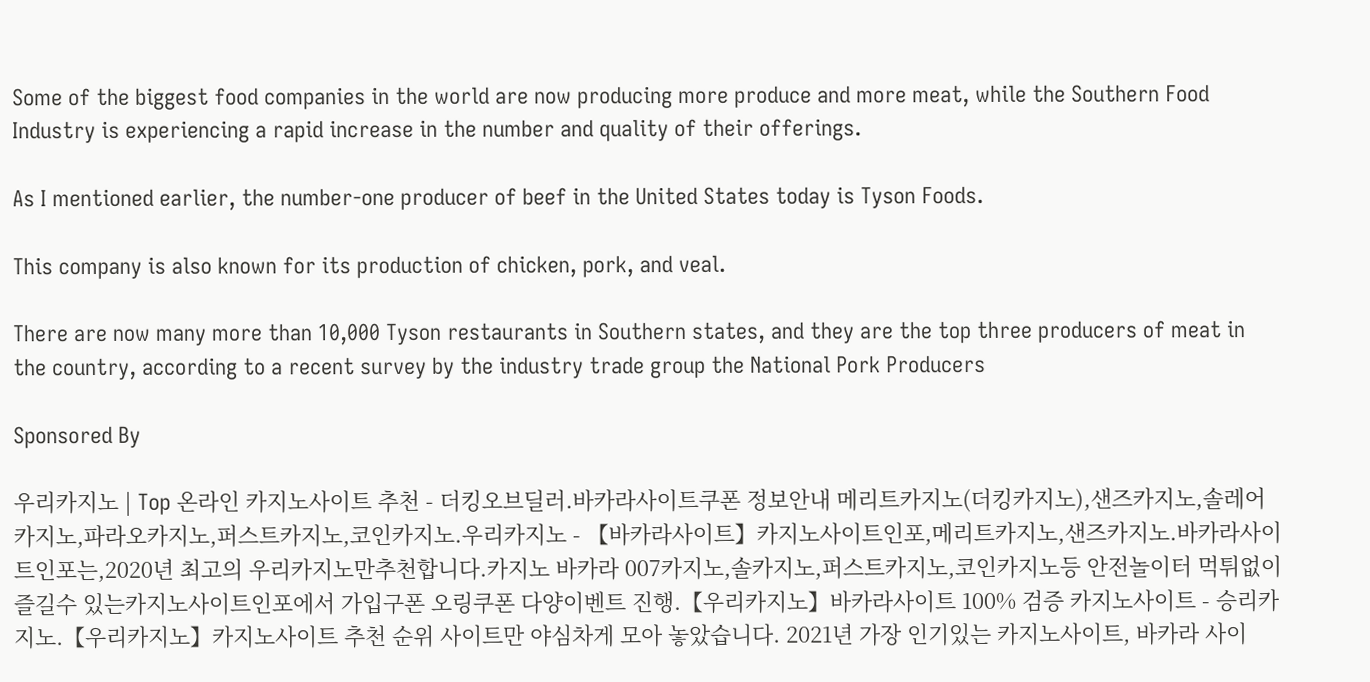Some of the biggest food companies in the world are now producing more produce and more meat, while the Southern Food Industry is experiencing a rapid increase in the number and quality of their offerings.

As I mentioned earlier, the number-one producer of beef in the United States today is Tyson Foods.

This company is also known for its production of chicken, pork, and veal.

There are now many more than 10,000 Tyson restaurants in Southern states, and they are the top three producers of meat in the country, according to a recent survey by the industry trade group the National Pork Producers

Sponsored By

우리카지노 | Top 온라인 카지노사이트 추천 - 더킹오브딜러.바카라사이트쿠폰 정보안내 메리트카지노(더킹카지노),샌즈카지노,솔레어카지노,파라오카지노,퍼스트카지노,코인카지노.우리카지노 - 【바카라사이트】카지노사이트인포,메리트카지노,샌즈카지노.바카라사이트인포는,2020년 최고의 우리카지노만추천합니다.카지노 바카라 007카지노,솔카지노,퍼스트카지노,코인카지노등 안전놀이터 먹튀없이 즐길수 있는카지노사이트인포에서 가입구폰 오링쿠폰 다양이벤트 진행.【우리카지노】바카라사이트 100% 검증 카지노사이트 - 승리카지노.【우리카지노】카지노사이트 추천 순위 사이트만 야심차게 모아 놓았습니다. 2021년 가장 인기있는 카지노사이트, 바카라 사이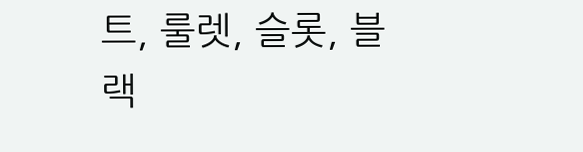트, 룰렛, 슬롯, 블랙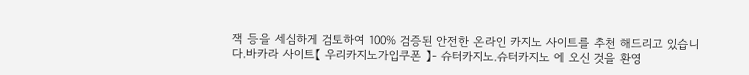잭 등을 세심하게 검토하여 100% 검증된 안전한 온라인 카지노 사이트를 추천 해드리고 있습니다.바카라 사이트【 우리카지노가입쿠폰 】- 슈터카지노.슈터카지노 에 오신 것을 환영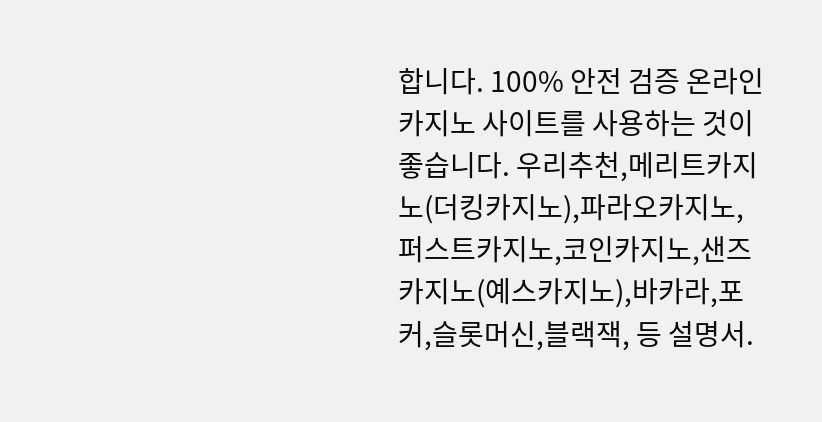합니다. 100% 안전 검증 온라인 카지노 사이트를 사용하는 것이좋습니다. 우리추천,메리트카지노(더킹카지노),파라오카지노,퍼스트카지노,코인카지노,샌즈카지노(예스카지노),바카라,포커,슬롯머신,블랙잭, 등 설명서.